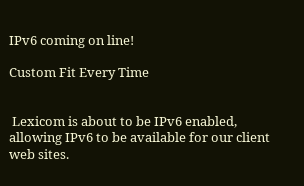IPv6 coming on line!

Custom Fit Every Time


 Lexicom is about to be IPv6 enabled, allowing IPv6 to be available for our client web sites.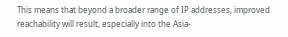This means that beyond a broader range of IP addresses, improved reachability will result, especially into the Asia-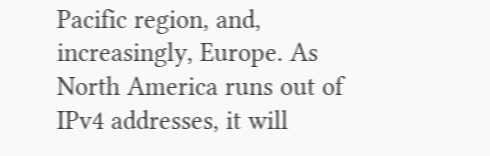Pacific region, and, increasingly, Europe. As North America runs out of IPv4 addresses, it will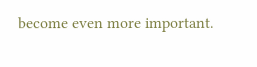become even more important.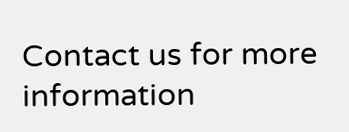Contact us for more information